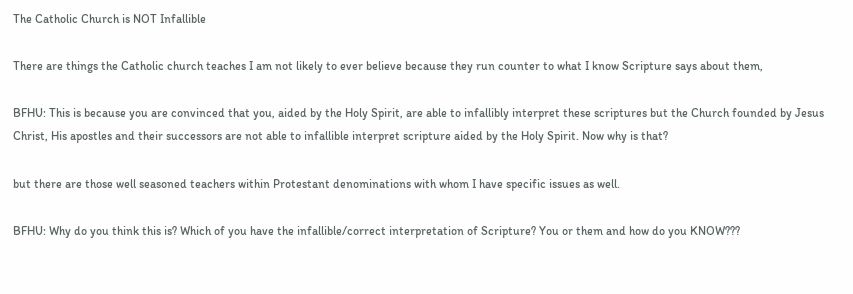The Catholic Church is NOT Infallible

There are things the Catholic church teaches I am not likely to ever believe because they run counter to what I know Scripture says about them,

BFHU: This is because you are convinced that you, aided by the Holy Spirit, are able to infallibly interpret these scriptures but the Church founded by Jesus Christ, His apostles and their successors are not able to infallible interpret scripture aided by the Holy Spirit. Now why is that?

but there are those well seasoned teachers within Protestant denominations with whom I have specific issues as well.

BFHU: Why do you think this is? Which of you have the infallible/correct interpretation of Scripture? You or them and how do you KNOW???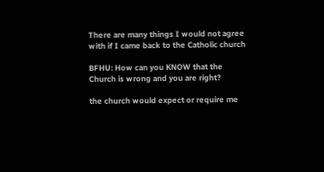There are many things I would not agree with if I came back to the Catholic church

BFHU: How can you KNOW that the Church is wrong and you are right?

the church would expect or require me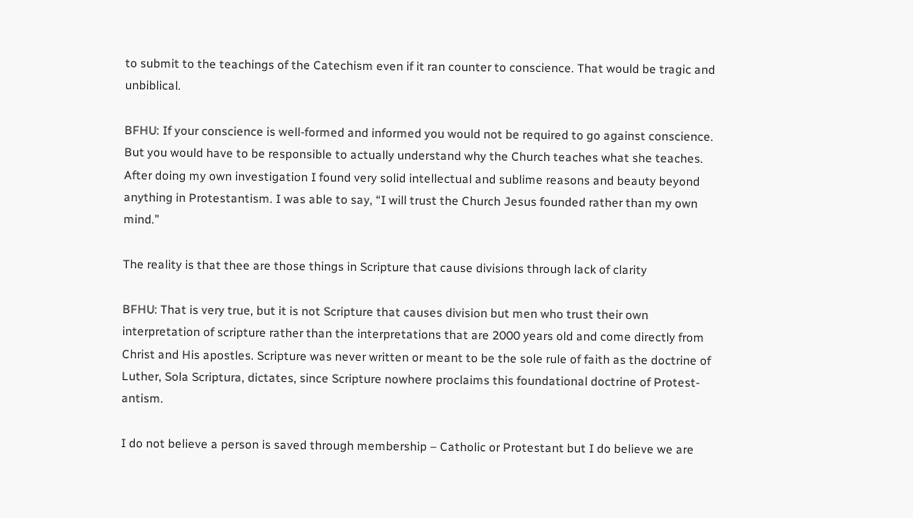to submit to the teachings of the Catechism even if it ran counter to conscience. That would be tragic and unbiblical.

BFHU: If your conscience is well-formed and informed you would not be required to go against conscience. But you would have to be responsible to actually understand why the Church teaches what she teaches. After doing my own investigation I found very solid intellectual and sublime reasons and beauty beyond anything in Protestantism. I was able to say, “I will trust the Church Jesus founded rather than my own mind.”

The reality is that thee are those things in Scripture that cause divisions through lack of clarity

BFHU: That is very true, but it is not Scripture that causes division but men who trust their own interpretation of scripture rather than the interpretations that are 2000 years old and come directly from Christ and His apostles. Scripture was never written or meant to be the sole rule of faith as the doctrine of Luther, Sola Scriptura, dictates, since Scripture nowhere proclaims this foundational doctrine of Protest-antism.

I do not believe a person is saved through membership – Catholic or Protestant but I do believe we are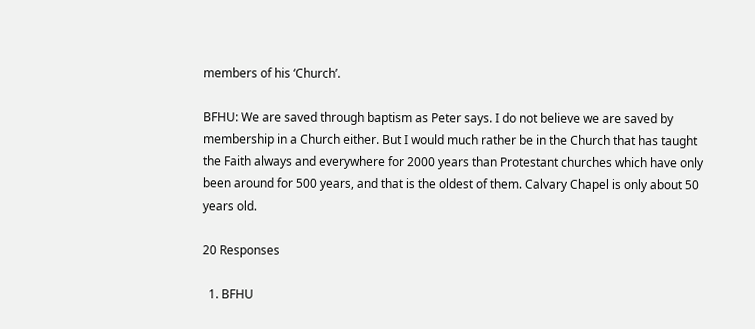members of his ‘Church’.

BFHU: We are saved through baptism as Peter says. I do not believe we are saved by membership in a Church either. But I would much rather be in the Church that has taught the Faith always and everywhere for 2000 years than Protestant churches which have only been around for 500 years, and that is the oldest of them. Calvary Chapel is only about 50 years old.

20 Responses

  1. BFHU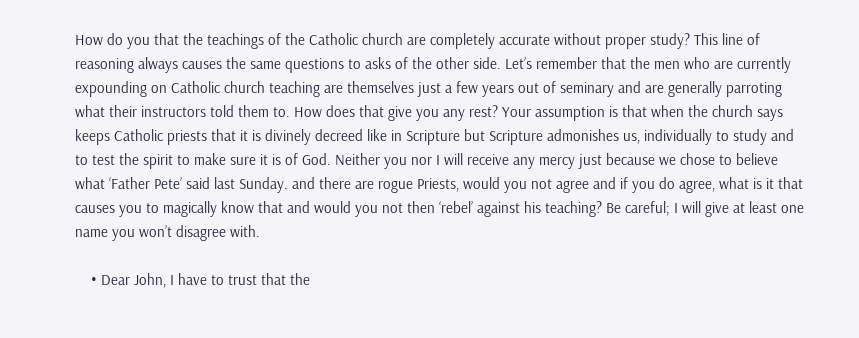How do you that the teachings of the Catholic church are completely accurate without proper study? This line of reasoning always causes the same questions to asks of the other side. Let’s remember that the men who are currently expounding on Catholic church teaching are themselves just a few years out of seminary and are generally parroting what their instructors told them to. How does that give you any rest? Your assumption is that when the church says keeps Catholic priests that it is divinely decreed like in Scripture but Scripture admonishes us, individually to study and to test the spirit to make sure it is of God. Neither you nor I will receive any mercy just because we chose to believe what ‘Father Pete’ said last Sunday. and there are rogue Priests, would you not agree and if you do agree, what is it that causes you to magically know that and would you not then ‘rebel’ against his teaching? Be careful; I will give at least one name you won’t disagree with.

    • Dear John, I have to trust that the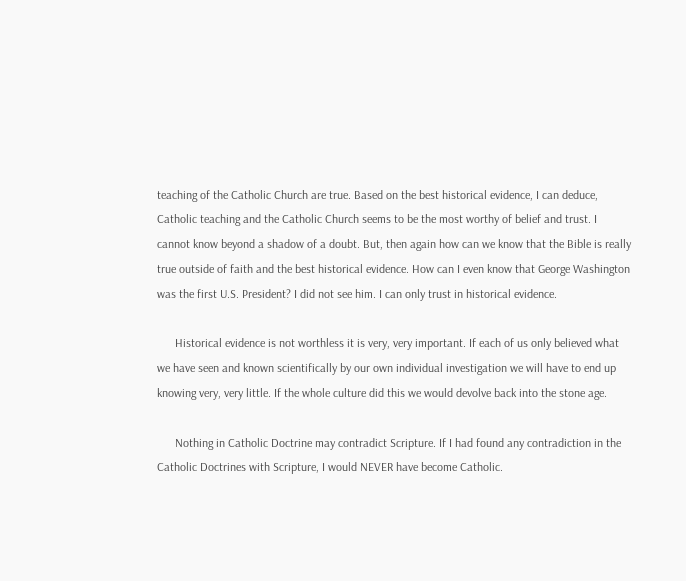teaching of the Catholic Church are true. Based on the best historical evidence, I can deduce, Catholic teaching and the Catholic Church seems to be the most worthy of belief and trust. I cannot know beyond a shadow of a doubt. But, then again how can we know that the Bible is really true outside of faith and the best historical evidence. How can I even know that George Washington was the first U.S. President? I did not see him. I can only trust in historical evidence.

      Historical evidence is not worthless it is very, very important. If each of us only believed what we have seen and known scientifically by our own individual investigation we will have to end up knowing very, very little. If the whole culture did this we would devolve back into the stone age.

      Nothing in Catholic Doctrine may contradict Scripture. If I had found any contradiction in the Catholic Doctrines with Scripture, I would NEVER have become Catholic.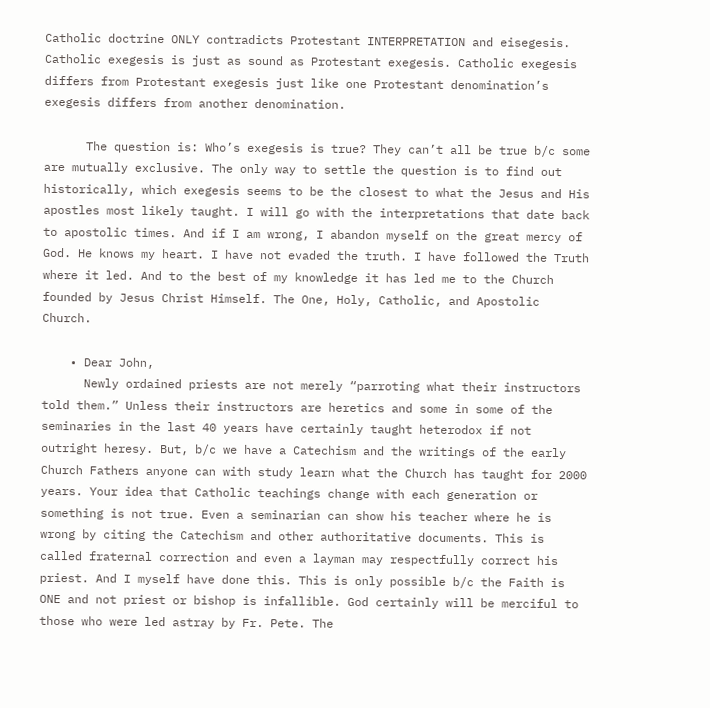Catholic doctrine ONLY contradicts Protestant INTERPRETATION and eisegesis. Catholic exegesis is just as sound as Protestant exegesis. Catholic exegesis differs from Protestant exegesis just like one Protestant denomination’s exegesis differs from another denomination.

      The question is: Who’s exegesis is true? They can’t all be true b/c some are mutually exclusive. The only way to settle the question is to find out historically, which exegesis seems to be the closest to what the Jesus and His apostles most likely taught. I will go with the interpretations that date back to apostolic times. And if I am wrong, I abandon myself on the great mercy of God. He knows my heart. I have not evaded the truth. I have followed the Truth where it led. And to the best of my knowledge it has led me to the Church founded by Jesus Christ Himself. The One, Holy, Catholic, and Apostolic Church.

    • Dear John,
      Newly ordained priests are not merely “parroting what their instructors told them.” Unless their instructors are heretics and some in some of the seminaries in the last 40 years have certainly taught heterodox if not outright heresy. But, b/c we have a Catechism and the writings of the early Church Fathers anyone can with study learn what the Church has taught for 2000 years. Your idea that Catholic teachings change with each generation or something is not true. Even a seminarian can show his teacher where he is wrong by citing the Catechism and other authoritative documents. This is called fraternal correction and even a layman may respectfully correct his priest. And I myself have done this. This is only possible b/c the Faith is ONE and not priest or bishop is infallible. God certainly will be merciful to those who were led astray by Fr. Pete. The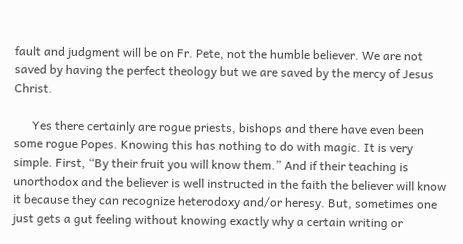fault and judgment will be on Fr. Pete, not the humble believer. We are not saved by having the perfect theology but we are saved by the mercy of Jesus Christ.

      Yes there certainly are rogue priests, bishops and there have even been some rogue Popes. Knowing this has nothing to do with magic. It is very simple. First, “By their fruit you will know them.” And if their teaching is unorthodox and the believer is well instructed in the faith the believer will know it because they can recognize heterodoxy and/or heresy. But, sometimes one just gets a gut feeling without knowing exactly why a certain writing or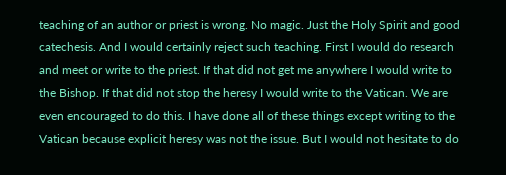teaching of an author or priest is wrong. No magic. Just the Holy Spirit and good catechesis. And I would certainly reject such teaching. First I would do research and meet or write to the priest. If that did not get me anywhere I would write to the Bishop. If that did not stop the heresy I would write to the Vatican. We are even encouraged to do this. I have done all of these things except writing to the Vatican because explicit heresy was not the issue. But I would not hesitate to do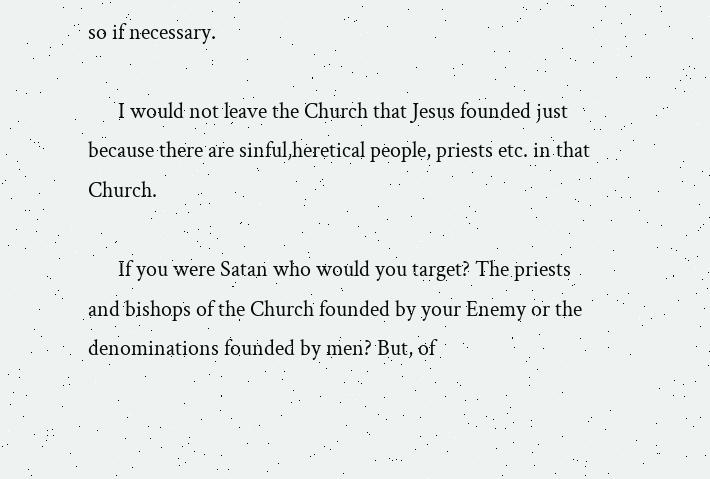so if necessary.

      I would not leave the Church that Jesus founded just because there are sinful,heretical people, priests etc. in that Church.

      If you were Satan who would you target? The priests and bishops of the Church founded by your Enemy or the denominations founded by men? But, of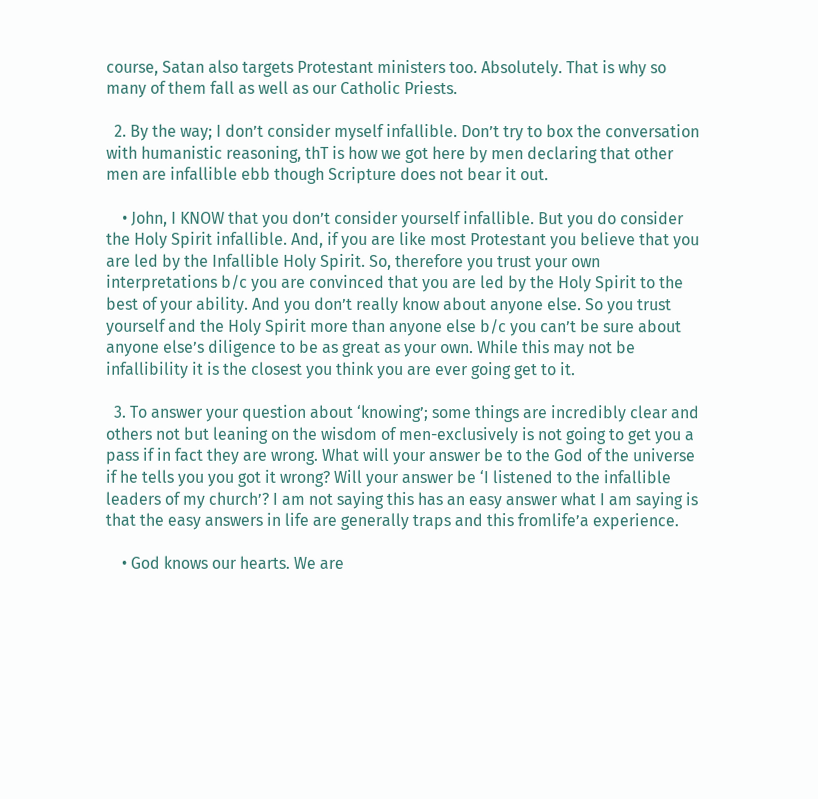course, Satan also targets Protestant ministers too. Absolutely. That is why so many of them fall as well as our Catholic Priests.

  2. By the way; I don’t consider myself infallible. Don’t try to box the conversation with humanistic reasoning, thT is how we got here by men declaring that other men are infallible ebb though Scripture does not bear it out.

    • John, I KNOW that you don’t consider yourself infallible. But you do consider the Holy Spirit infallible. And, if you are like most Protestant you believe that you are led by the Infallible Holy Spirit. So, therefore you trust your own interpretations b/c you are convinced that you are led by the Holy Spirit to the best of your ability. And you don’t really know about anyone else. So you trust yourself and the Holy Spirit more than anyone else b/c you can’t be sure about anyone else’s diligence to be as great as your own. While this may not be infallibility it is the closest you think you are ever going get to it.

  3. To answer your question about ‘knowing’; some things are incredibly clear and others not but leaning on the wisdom of men-exclusively is not going to get you a pass if in fact they are wrong. What will your answer be to the God of the universe if he tells you you got it wrong? Will your answer be ‘I listened to the infallible leaders of my church’? I am not saying this has an easy answer what I am saying is that the easy answers in life are generally traps and this fromlife’a experience.

    • God knows our hearts. We are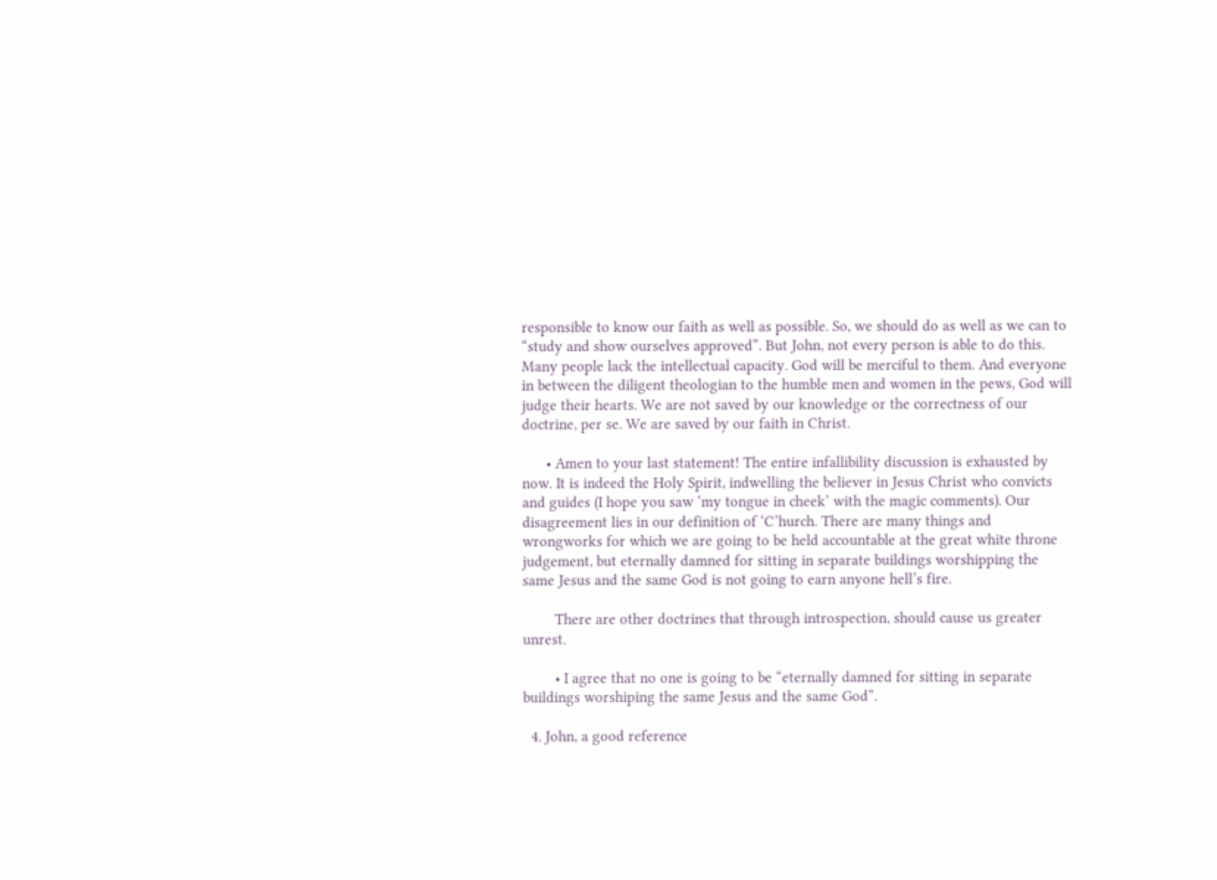responsible to know our faith as well as possible. So, we should do as well as we can to “study and show ourselves approved”. But John, not every person is able to do this. Many people lack the intellectual capacity. God will be merciful to them. And everyone in between the diligent theologian to the humble men and women in the pews, God will judge their hearts. We are not saved by our knowledge or the correctness of our doctrine, per se. We are saved by our faith in Christ.

      • Amen to your last statement! The entire infallibility discussion is exhausted by now. It is indeed the Holy Spirit, indwelling the believer in Jesus Christ who convicts and guides (I hope you saw ‘my tongue in cheek’ with the magic comments). Our disagreement lies in our definition of ‘C’hurch. There are many things and wrongworks for which we are going to be held accountable at the great white throne judgement, but eternally damned for sitting in separate buildings worshipping the same Jesus and the same God is not going to earn anyone hell’s fire.

        There are other doctrines that through introspection, should cause us greater unrest.

        • I agree that no one is going to be “eternally damned for sitting in separate buildings worshiping the same Jesus and the same God”.

  4. John, a good reference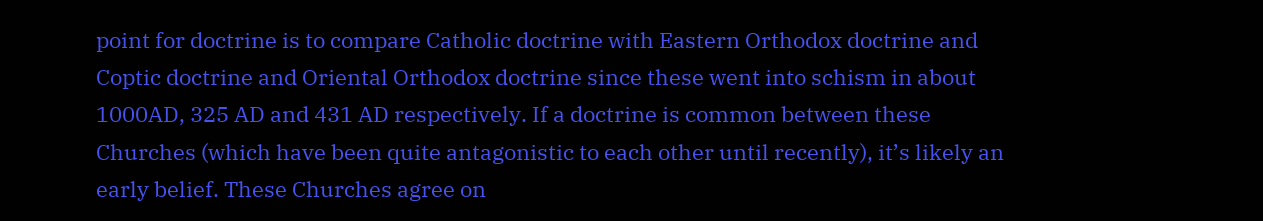point for doctrine is to compare Catholic doctrine with Eastern Orthodox doctrine and Coptic doctrine and Oriental Orthodox doctrine since these went into schism in about 1000AD, 325 AD and 431 AD respectively. If a doctrine is common between these Churches (which have been quite antagonistic to each other until recently), it’s likely an early belief. These Churches agree on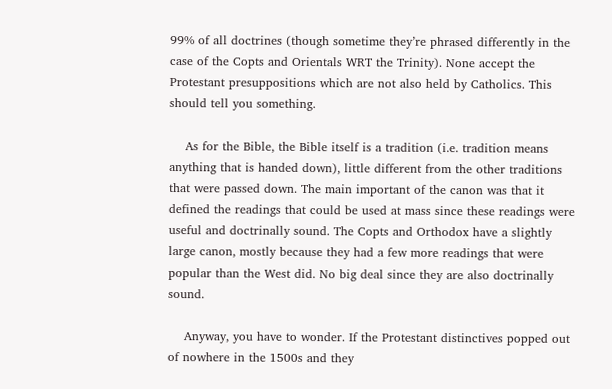99% of all doctrines (though sometime they’re phrased differently in the case of the Copts and Orientals WRT the Trinity). None accept the Protestant presuppositions which are not also held by Catholics. This should tell you something.

    As for the Bible, the Bible itself is a tradition (i.e. tradition means anything that is handed down), little different from the other traditions that were passed down. The main important of the canon was that it defined the readings that could be used at mass since these readings were useful and doctrinally sound. The Copts and Orthodox have a slightly large canon, mostly because they had a few more readings that were popular than the West did. No big deal since they are also doctrinally sound.

    Anyway, you have to wonder. If the Protestant distinctives popped out of nowhere in the 1500s and they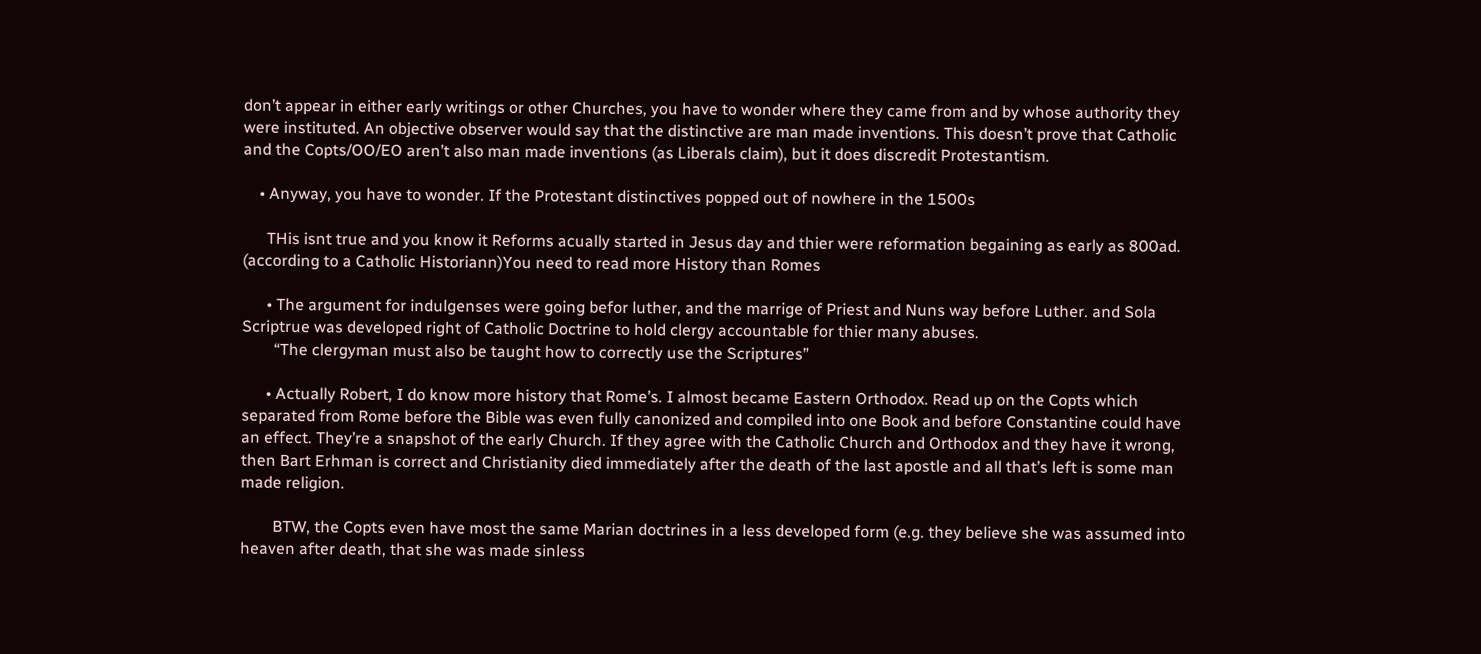don’t appear in either early writings or other Churches, you have to wonder where they came from and by whose authority they were instituted. An objective observer would say that the distinctive are man made inventions. This doesn’t prove that Catholic and the Copts/OO/EO aren’t also man made inventions (as Liberals claim), but it does discredit Protestantism.

    • Anyway, you have to wonder. If the Protestant distinctives popped out of nowhere in the 1500s

      THis isnt true and you know it Reforms acually started in Jesus day and thier were reformation begaining as early as 800ad. (according to a Catholic Historiann)You need to read more History than Romes

      • The argument for indulgenses were going befor luther, and the marrige of Priest and Nuns way before Luther. and Sola Scriptrue was developed right of Catholic Doctrine to hold clergy accountable for thier many abuses.
        “The clergyman must also be taught how to correctly use the Scriptures”

      • Actually Robert, I do know more history that Rome’s. I almost became Eastern Orthodox. Read up on the Copts which separated from Rome before the Bible was even fully canonized and compiled into one Book and before Constantine could have an effect. They’re a snapshot of the early Church. If they agree with the Catholic Church and Orthodox and they have it wrong, then Bart Erhman is correct and Christianity died immediately after the death of the last apostle and all that’s left is some man made religion.

        BTW, the Copts even have most the same Marian doctrines in a less developed form (e.g. they believe she was assumed into heaven after death, that she was made sinless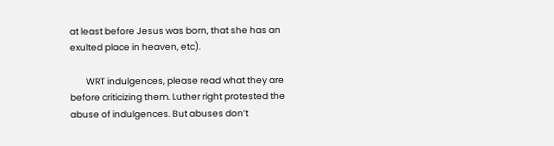at least before Jesus was born, that she has an exulted place in heaven, etc).

        WRT indulgences, please read what they are before criticizing them. Luther right protested the abuse of indulgences. But abuses don’t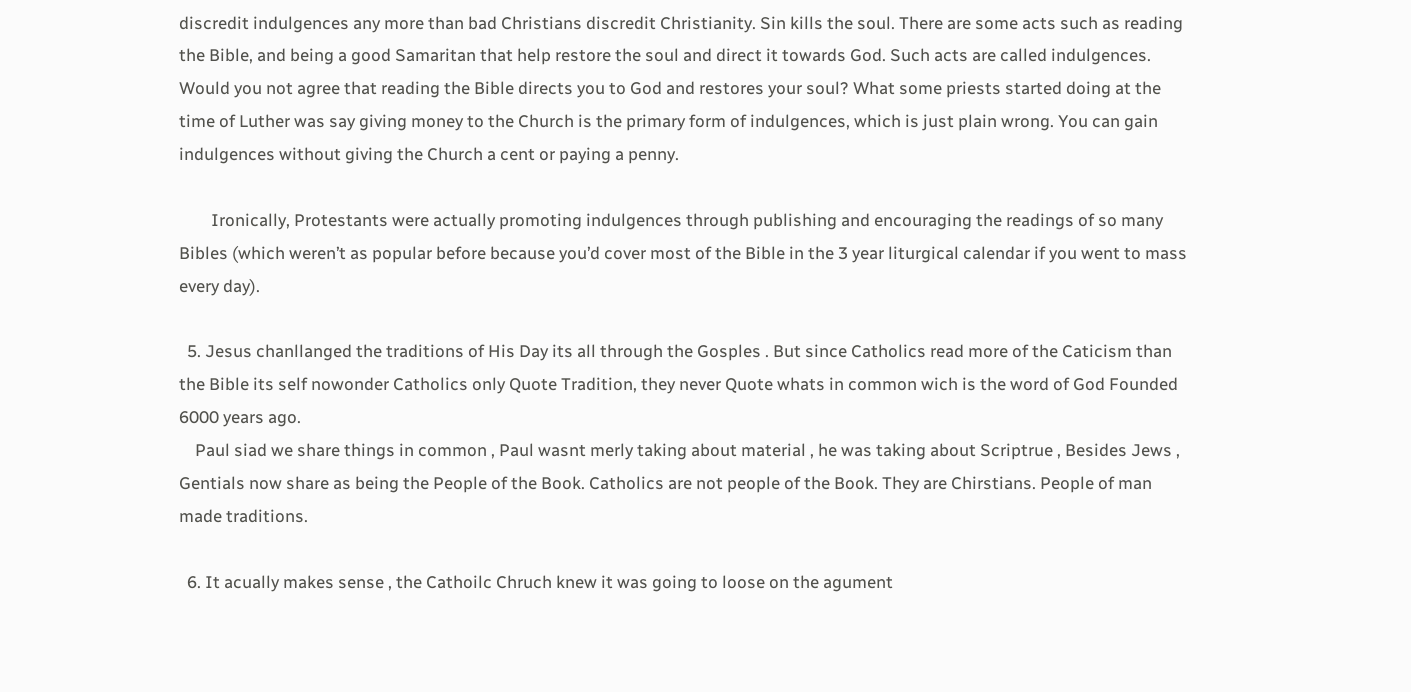discredit indulgences any more than bad Christians discredit Christianity. Sin kills the soul. There are some acts such as reading the Bible, and being a good Samaritan that help restore the soul and direct it towards God. Such acts are called indulgences. Would you not agree that reading the Bible directs you to God and restores your soul? What some priests started doing at the time of Luther was say giving money to the Church is the primary form of indulgences, which is just plain wrong. You can gain indulgences without giving the Church a cent or paying a penny.

        Ironically, Protestants were actually promoting indulgences through publishing and encouraging the readings of so many Bibles (which weren’t as popular before because you’d cover most of the Bible in the 3 year liturgical calendar if you went to mass every day).

  5. Jesus chanllanged the traditions of His Day its all through the Gosples . But since Catholics read more of the Caticism than the Bible its self nowonder Catholics only Quote Tradition, they never Quote whats in common wich is the word of God Founded 6000 years ago.
    Paul siad we share things in common , Paul wasnt merly taking about material , he was taking about Scriptrue , Besides Jews , Gentials now share as being the People of the Book. Catholics are not people of the Book. They are Chirstians. People of man made traditions.

  6. It acually makes sense , the Cathoilc Chruch knew it was going to loose on the agument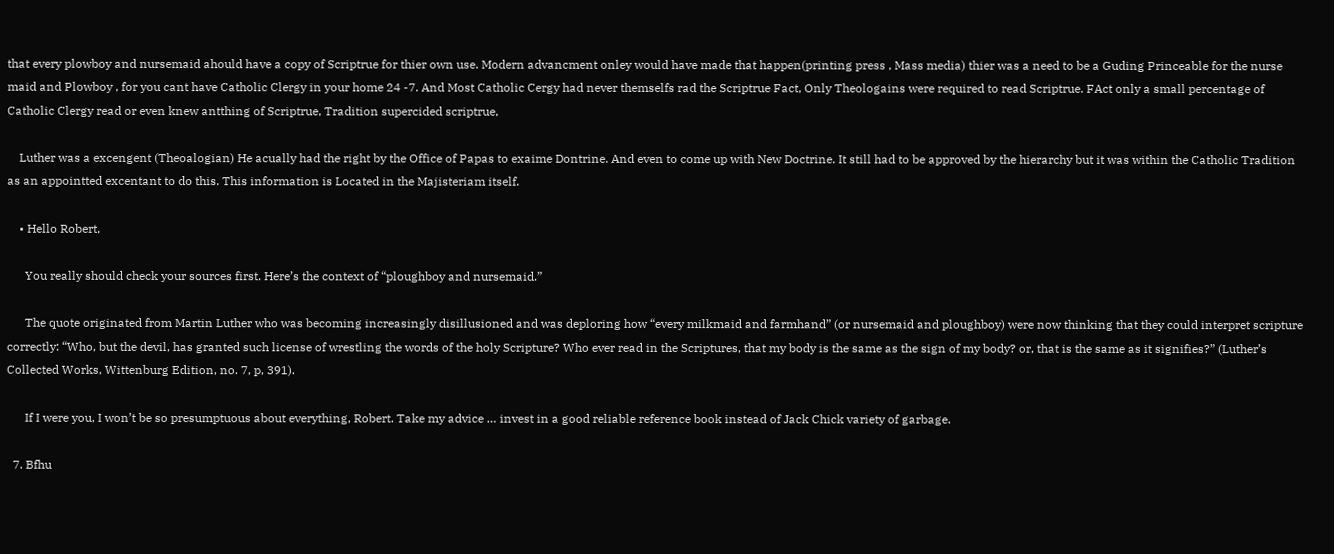that every plowboy and nursemaid ahould have a copy of Scriptrue for thier own use. Modern advancment onley would have made that happen(printing press , Mass media) thier was a need to be a Guding Princeable for the nurse maid and Plowboy , for you cant have Catholic Clergy in your home 24 -7. And Most Catholic Cergy had never themselfs rad the Scriptrue Fact, Only Theologains were required to read Scriptrue. FAct only a small percentage of Catholic Clergy read or even knew antthing of Scriptrue, Tradition supercided scriptrue,

    Luther was a excengent (Theoalogian) He acually had the right by the Office of Papas to exaime Dontrine. And even to come up with New Doctrine. It still had to be approved by the hierarchy but it was within the Catholic Tradition as an appointted excentant to do this. This information is Located in the Majisteriam itself.

    • Hello Robert,

      You really should check your sources first. Here’s the context of “ploughboy and nursemaid.”

      The quote originated from Martin Luther who was becoming increasingly disillusioned and was deploring how “every milkmaid and farmhand” (or nursemaid and ploughboy) were now thinking that they could interpret scripture correctly: “Who, but the devil, has granted such license of wrestling the words of the holy Scripture? Who ever read in the Scriptures, that my body is the same as the sign of my body? or, that is the same as it signifies?” (Luther’s Collected Works, Wittenburg Edition, no. 7, p, 391).

      If I were you, I won’t be so presumptuous about everything, Robert. Take my advice … invest in a good reliable reference book instead of Jack Chick variety of garbage.

  7. Bfhu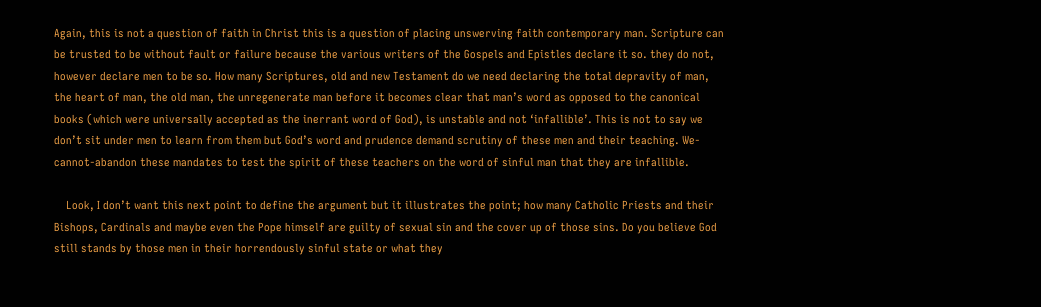Again, this is not a question of faith in Christ this is a question of placing unswerving faith contemporary man. Scripture can be trusted to be without fault or failure because the various writers of the Gospels and Epistles declare it so. they do not, however declare men to be so. How many Scriptures, old and new Testament do we need declaring the total depravity of man, the heart of man, the old man, the unregenerate man before it becomes clear that man’s word as opposed to the canonical books (which were universally accepted as the inerrant word of God), is unstable and not ‘infallible’. This is not to say we don’t sit under men to learn from them but God’s word and prudence demand scrutiny of these men and their teaching. We-cannot-abandon these mandates to test the spirit of these teachers on the word of sinful man that they are infallible.

    Look, I don’t want this next point to define the argument but it illustrates the point; how many Catholic Priests and their Bishops, Cardinals and maybe even the Pope himself are guilty of sexual sin and the cover up of those sins. Do you believe God still stands by those men in their horrendously sinful state or what they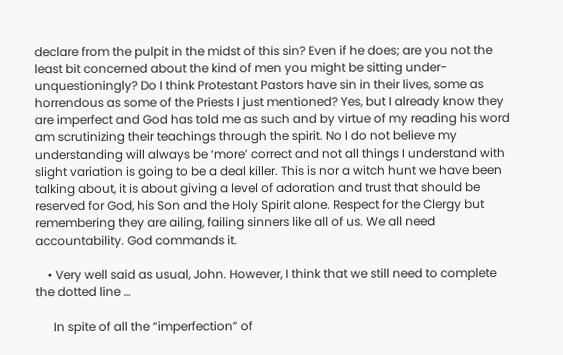declare from the pulpit in the midst of this sin? Even if he does; are you not the least bit concerned about the kind of men you might be sitting under-unquestioningly? Do I think Protestant Pastors have sin in their lives, some as horrendous as some of the Priests I just mentioned? Yes, but I already know they are imperfect and God has told me as such and by virtue of my reading his word am scrutinizing their teachings through the spirit. No I do not believe my understanding will always be ‘more’ correct and not all things I understand with slight variation is going to be a deal killer. This is nor a witch hunt we have been talking about, it is about giving a level of adoration and trust that should be reserved for God, his Son and the Holy Spirit alone. Respect for the Clergy but remembering they are ailing, failing sinners like all of us. We all need accountability. God commands it.

    • Very well said as usual, John. However, I think that we still need to complete the dotted line …

      In spite of all the “imperfection” of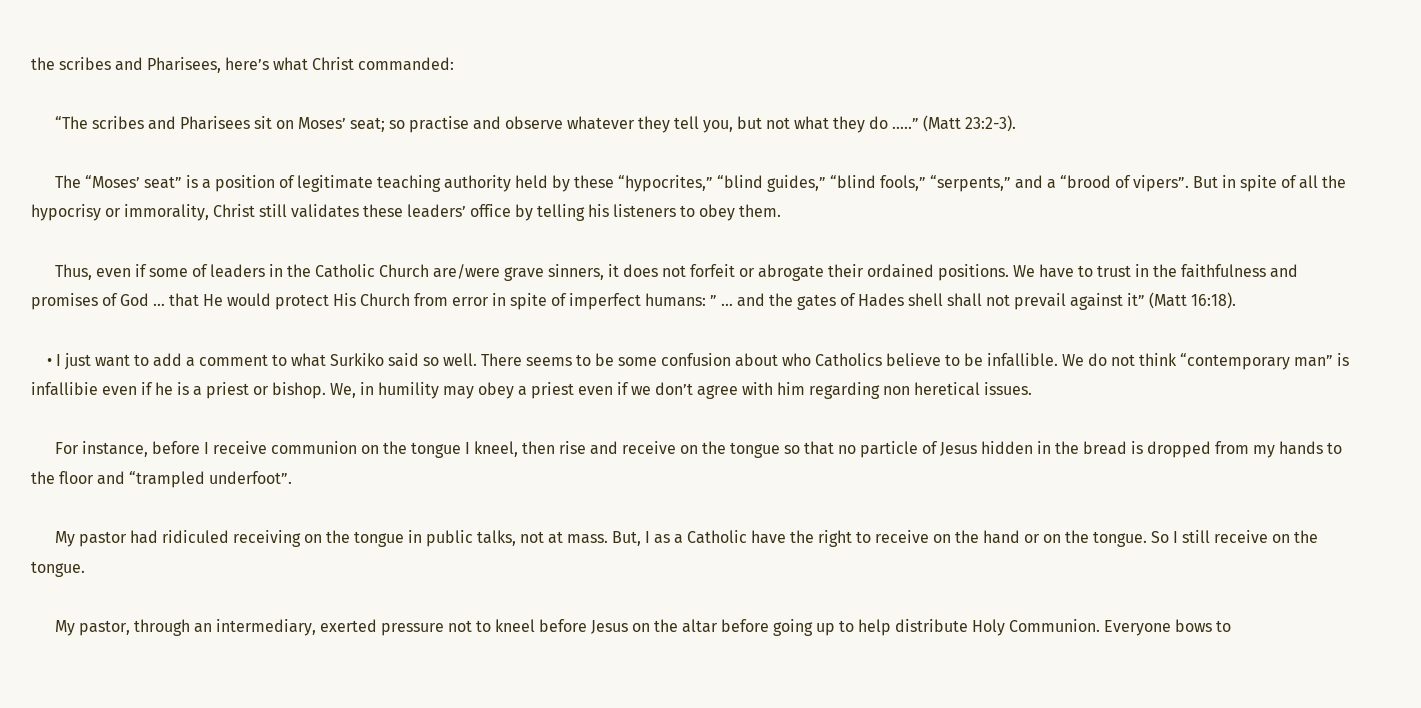the scribes and Pharisees, here’s what Christ commanded:

      “The scribes and Pharisees sit on Moses’ seat; so practise and observe whatever they tell you, but not what they do …..” (Matt 23:2-3).

      The “Moses’ seat” is a position of legitimate teaching authority held by these “hypocrites,” “blind guides,” “blind fools,” “serpents,” and a “brood of vipers”. But in spite of all the hypocrisy or immorality, Christ still validates these leaders’ office by telling his listeners to obey them.

      Thus, even if some of leaders in the Catholic Church are/were grave sinners, it does not forfeit or abrogate their ordained positions. We have to trust in the faithfulness and promises of God … that He would protect His Church from error in spite of imperfect humans: ” … and the gates of Hades shell shall not prevail against it” (Matt 16:18).

    • I just want to add a comment to what Surkiko said so well. There seems to be some confusion about who Catholics believe to be infallible. We do not think “contemporary man” is infallibie even if he is a priest or bishop. We, in humility may obey a priest even if we don’t agree with him regarding non heretical issues.

      For instance, before I receive communion on the tongue I kneel, then rise and receive on the tongue so that no particle of Jesus hidden in the bread is dropped from my hands to the floor and “trampled underfoot”.

      My pastor had ridiculed receiving on the tongue in public talks, not at mass. But, I as a Catholic have the right to receive on the hand or on the tongue. So I still receive on the tongue.

      My pastor, through an intermediary, exerted pressure not to kneel before Jesus on the altar before going up to help distribute Holy Communion. Everyone bows to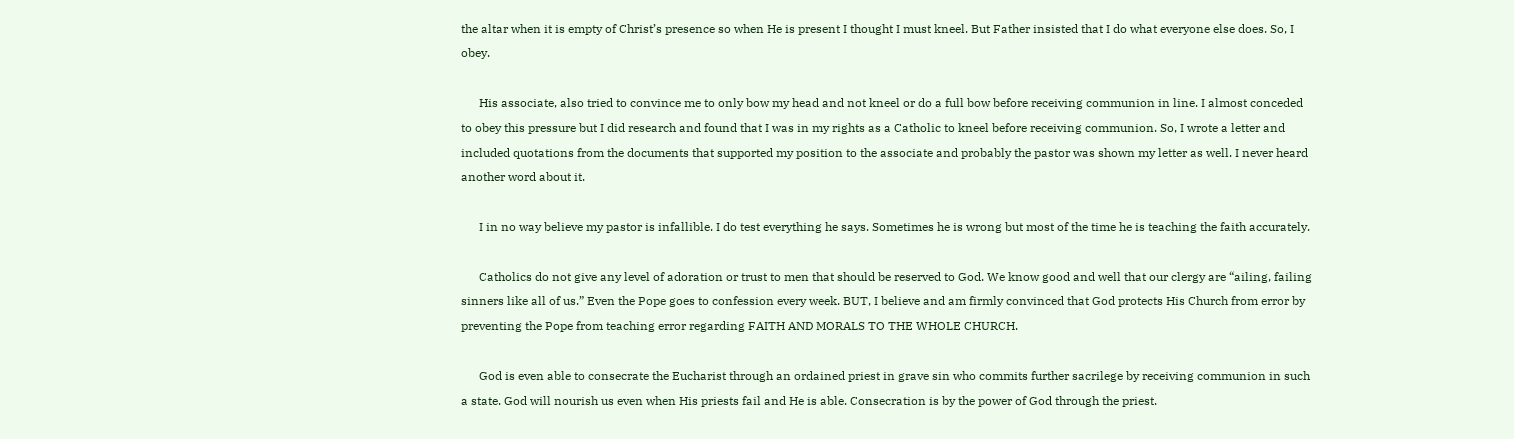the altar when it is empty of Christ’s presence so when He is present I thought I must kneel. But Father insisted that I do what everyone else does. So, I obey.

      His associate, also tried to convince me to only bow my head and not kneel or do a full bow before receiving communion in line. I almost conceded to obey this pressure but I did research and found that I was in my rights as a Catholic to kneel before receiving communion. So, I wrote a letter and included quotations from the documents that supported my position to the associate and probably the pastor was shown my letter as well. I never heard another word about it.

      I in no way believe my pastor is infallible. I do test everything he says. Sometimes he is wrong but most of the time he is teaching the faith accurately.

      Catholics do not give any level of adoration or trust to men that should be reserved to God. We know good and well that our clergy are “ailing, failing sinners like all of us.” Even the Pope goes to confession every week. BUT, I believe and am firmly convinced that God protects His Church from error by preventing the Pope from teaching error regarding FAITH AND MORALS TO THE WHOLE CHURCH.

      God is even able to consecrate the Eucharist through an ordained priest in grave sin who commits further sacrilege by receiving communion in such a state. God will nourish us even when His priests fail and He is able. Consecration is by the power of God through the priest.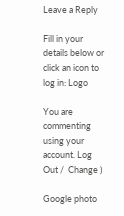Leave a Reply

Fill in your details below or click an icon to log in: Logo

You are commenting using your account. Log Out /  Change )

Google photo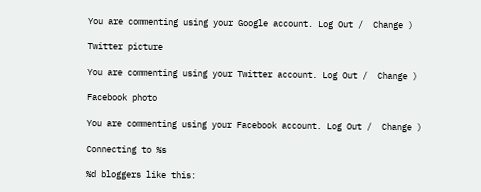You are commenting using your Google account. Log Out /  Change )

Twitter picture

You are commenting using your Twitter account. Log Out /  Change )

Facebook photo

You are commenting using your Facebook account. Log Out /  Change )

Connecting to %s

%d bloggers like this: